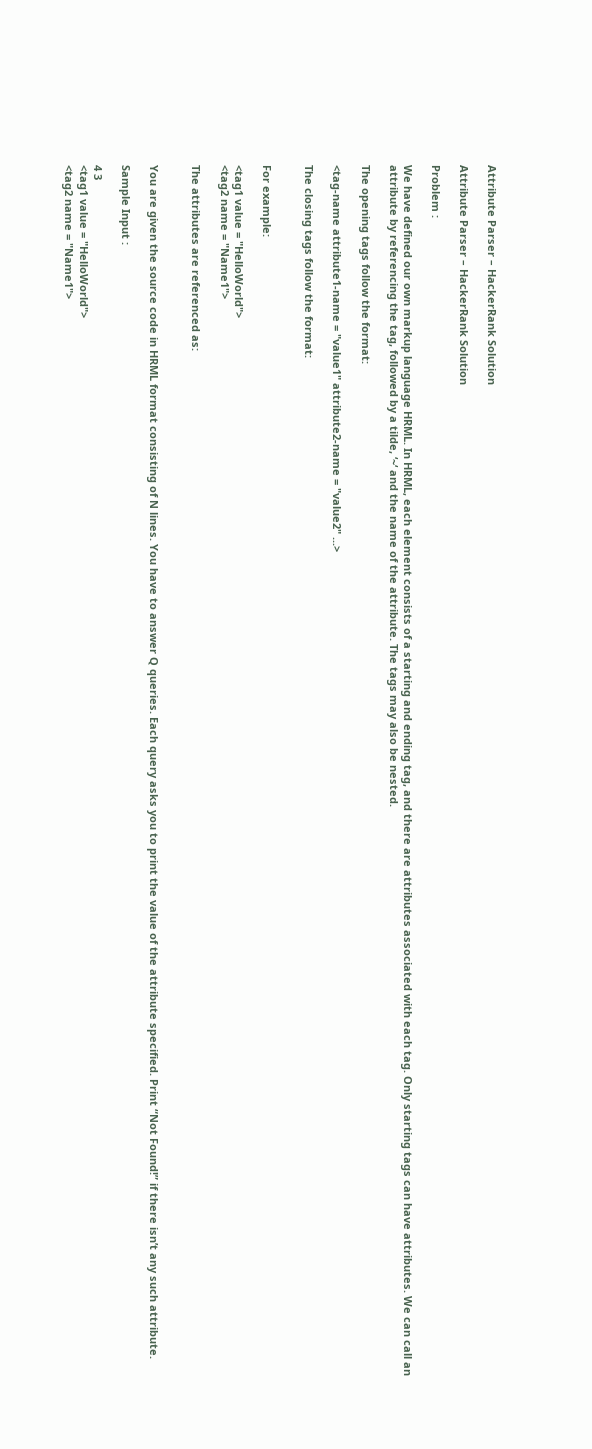Attribute Parser – HackerRank Solution

Attribute Parser – HackerRank Solution

Problem :

We have defined our own markup language HRML. In HRML, each element consists of a starting and ending tag, and there are attributes associated with each tag. Only starting tags can have attributes. We can call an attribute by referencing the tag, followed by a tilde, ‘~‘ and the name of the attribute. The tags may also be nested.

The opening tags follow the format:

<tag-name attribute1-name = "value1" attribute2-name = "value2" ...>

The closing tags follow the format:


For example:

<tag1 value = "HelloWorld">
<tag2 name = "Name1">

The attributes are referenced as:


You are given the source code in HRML format consisting of N lines. You have to answer Q queries. Each query asks you to print the value of the attribute specified. Print “Not Found!” if there isn’t any such attribute.

Sample Input :

4 3
<tag1 value = "HelloWorld">
<tag2 name = "Name1">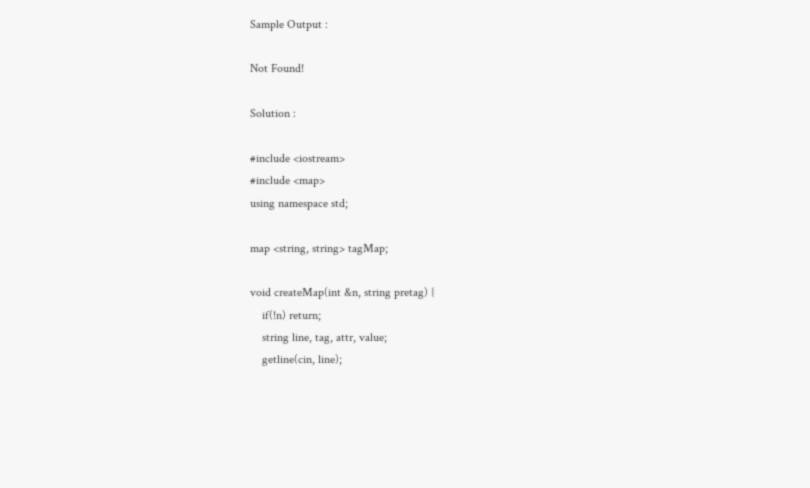Sample Output :

Not Found!

Solution :

#include <iostream>
#include <map>
using namespace std;

map <string, string> tagMap;

void createMap(int &n, string pretag) {
    if(!n) return;
    string line, tag, attr, value;
    getline(cin, line);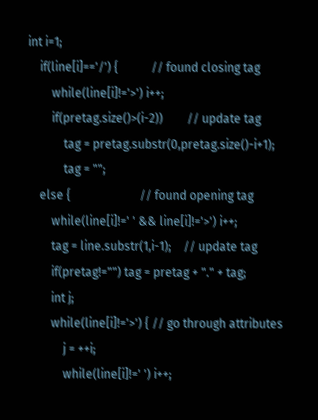int i=1;
    if(line[i]=='/') {           // found closing tag
        while(line[i]!='>') i++;
        if(pretag.size()>(i-2))        // update tag
            tag = pretag.substr(0,pretag.size()-i+1);
            tag = "";
    else {                       // found opening tag
        while(line[i]!=' ' && line[i]!='>') i++;
        tag = line.substr(1,i-1);    // update tag
        if(pretag!="") tag = pretag + "." + tag;
        int j;
        while(line[i]!='>') { // go through attributes
            j = ++i;
            while(line[i]!=' ') i++;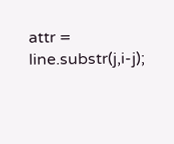attr = line.substr(j,i-j);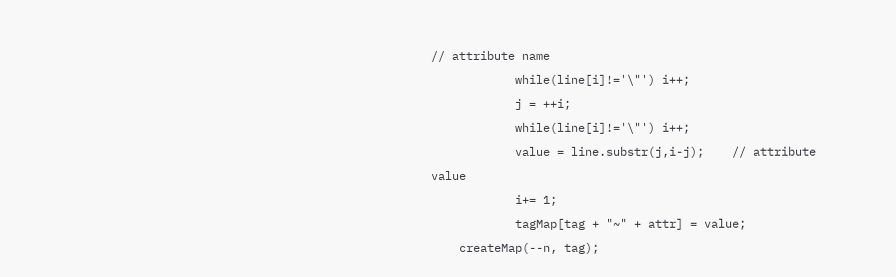// attribute name
            while(line[i]!='\"') i++;
            j = ++i;
            while(line[i]!='\"') i++;
            value = line.substr(j,i-j);    // attribute value
            i+= 1;
            tagMap[tag + "~" + attr] = value;
    createMap(--n, tag);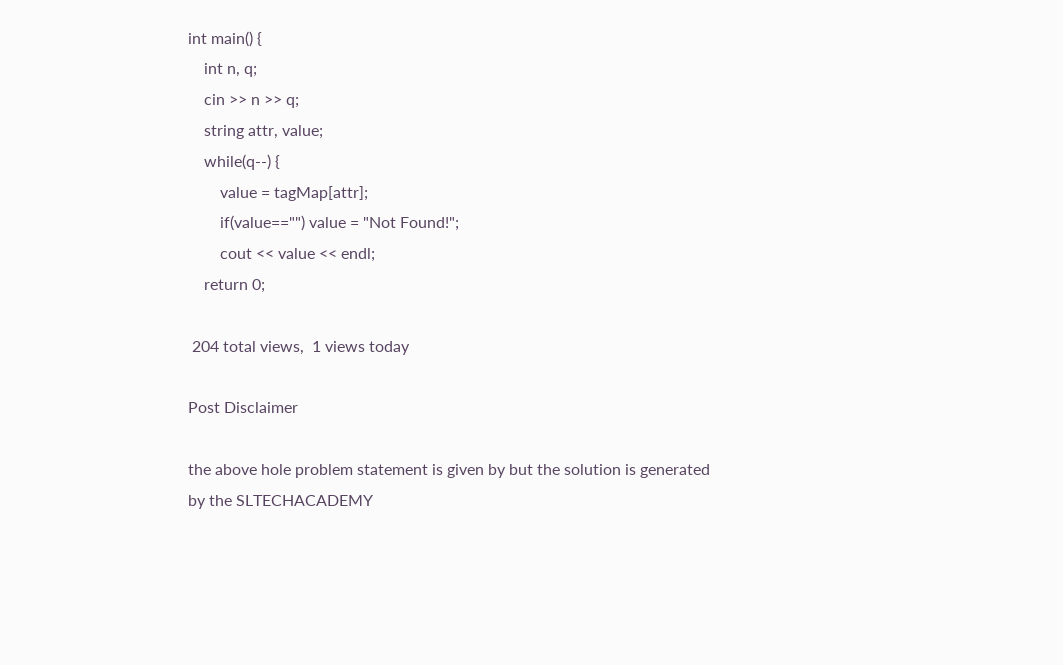int main() {
    int n, q;
    cin >> n >> q;
    string attr, value;
    while(q--) {
        value = tagMap[attr];
        if(value=="") value = "Not Found!";
        cout << value << endl;
    return 0;

 204 total views,  1 views today

Post Disclaimer

the above hole problem statement is given by but the solution is generated by the SLTECHACADEMY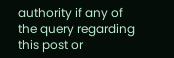authority if any of the query regarding this post or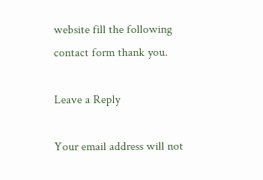website fill the following contact form thank you.

Leave a Reply

Your email address will not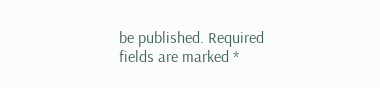be published. Required fields are marked *